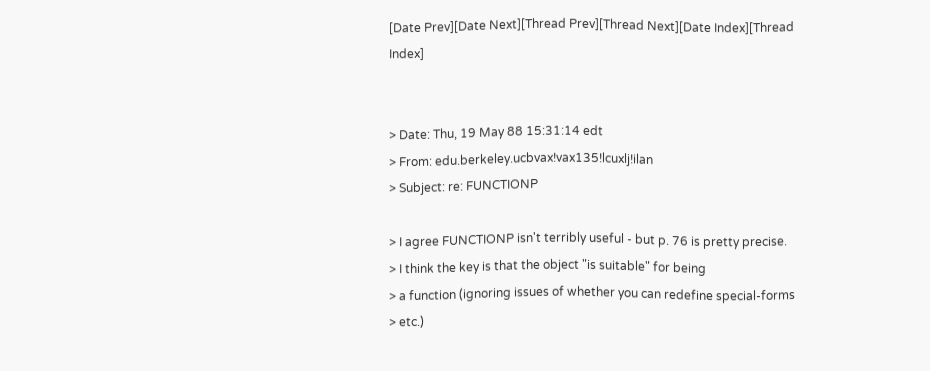[Date Prev][Date Next][Thread Prev][Thread Next][Date Index][Thread Index]


> Date: Thu, 19 May 88 15:31:14 edt
> From: edu.berkeley.ucbvax!vax135!lcuxlj!ilan
> Subject: re: FUNCTIONP

> I agree FUNCTIONP isn't terribly useful - but p. 76 is pretty precise.
> I think the key is that the object "is suitable" for being
> a function (ignoring issues of whether you can redefine special-forms
> etc.)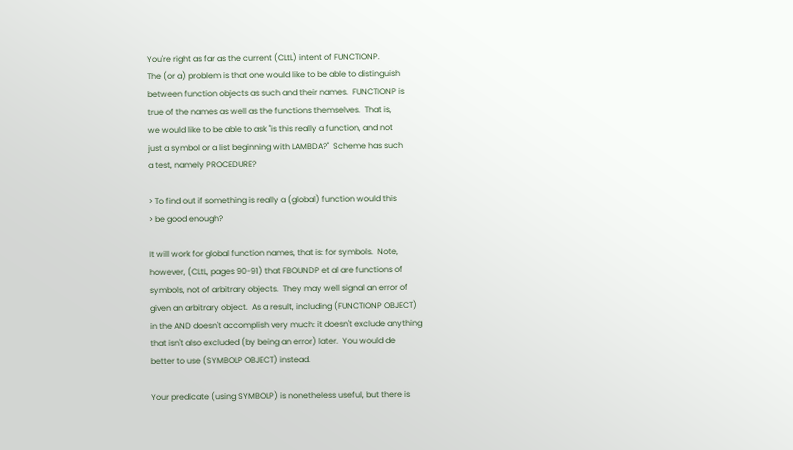You're right as far as the current (CLtL) intent of FUNCTIONP.
The (or a) problem is that one would like to be able to distinguish
between function objects as such and their names.  FUNCTIONP is
true of the names as well as the functions themselves.  That is,
we would like to be able to ask "is this really a function, and not
just a symbol or a list beginning with LAMBDA?"  Scheme has such
a test, namely PROCEDURE?

> To find out if something is really a (global) function would this
> be good enough?

It will work for global function names, that is: for symbols.  Note,
however, (CLtL, pages 90-91) that FBOUNDP et al are functions of
symbols, not of arbitrary objects.  They may well signal an error of
given an arbitrary object.  As a result, including (FUNCTIONP OBJECT)
in the AND doesn't accomplish very much: it doesn't exclude anything
that isn't also excluded (by being an error) later.  You would de
better to use (SYMBOLP OBJECT) instead.

Your predicate (using SYMBOLP) is nonetheless useful, but there is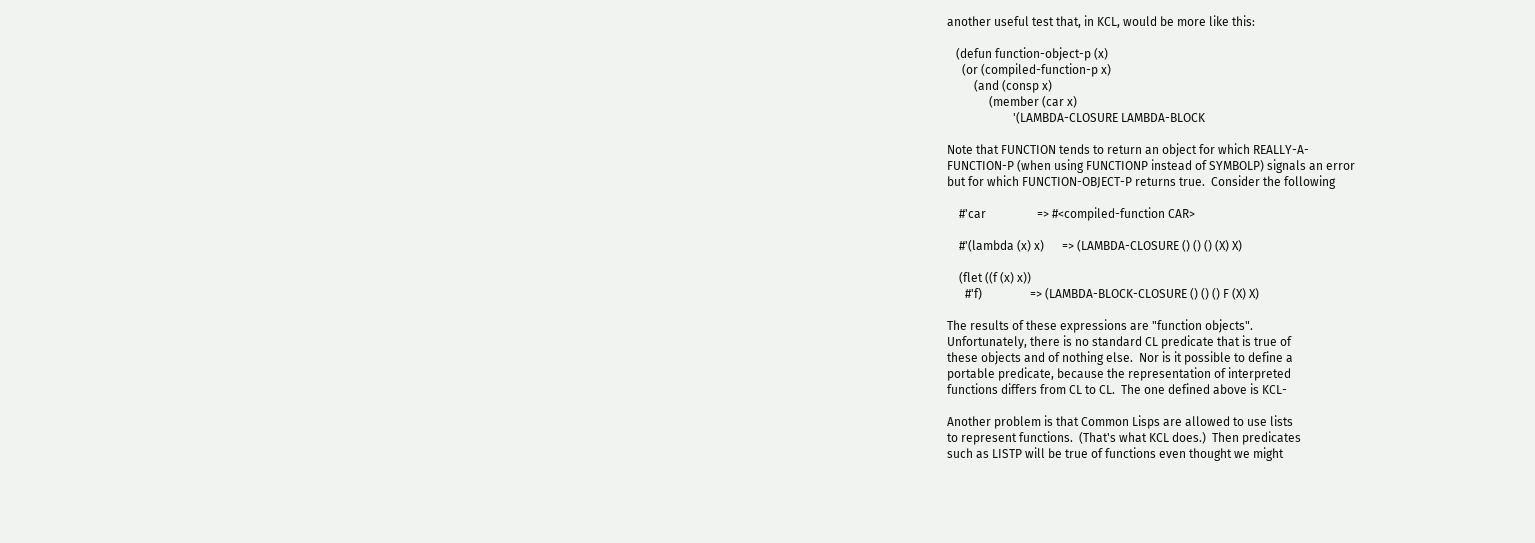another useful test that, in KCL, would be more like this:

   (defun function-object-p (x)
     (or (compiled-function-p x)
         (and (consp x)
              (member (car x)
                      '(LAMBDA-CLOSURE LAMBDA-BLOCK

Note that FUNCTION tends to return an object for which REALLY-A-
FUNCTION-P (when using FUNCTIONP instead of SYMBOLP) signals an error
but for which FUNCTION-OBJECT-P returns true.  Consider the following

    #'car                 => #<compiled-function CAR>

    #'(lambda (x) x)      => (LAMBDA-CLOSURE () () () (X) X)

    (flet ((f (x) x))
      #'f)                => (LAMBDA-BLOCK-CLOSURE () () () F (X) X)

The results of these expressions are "function objects".
Unfortunately, there is no standard CL predicate that is true of
these objects and of nothing else.  Nor is it possible to define a
portable predicate, because the representation of interpreted
functions differs from CL to CL.  The one defined above is KCL-

Another problem is that Common Lisps are allowed to use lists
to represent functions.  (That's what KCL does.)  Then predicates
such as LISTP will be true of functions even thought we might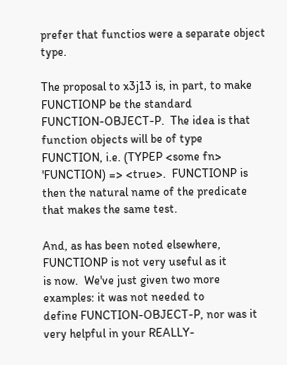prefer that functios were a separate object type.

The proposal to x3j13 is, in part, to make FUNCTIONP be the standard
FUNCTION-OBJECT-P.  The idea is that function objects will be of type
FUNCTION, i.e. (TYPEP <some fn> 'FUNCTION) => <true>.  FUNCTIONP is
then the natural name of the predicate that makes the same test.

And, as has been noted elsewhere, FUNCTIONP is not very useful as it
is now.  We've just given two more examples: it was not needed to
define FUNCTION-OBJECT-P, nor was it very helpful in your REALLY-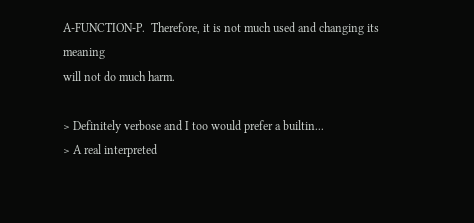A-FUNCTION-P.  Therefore, it is not much used and changing its meaning
will not do much harm.

> Definitely verbose and I too would prefer a builtin...
> A real interpreted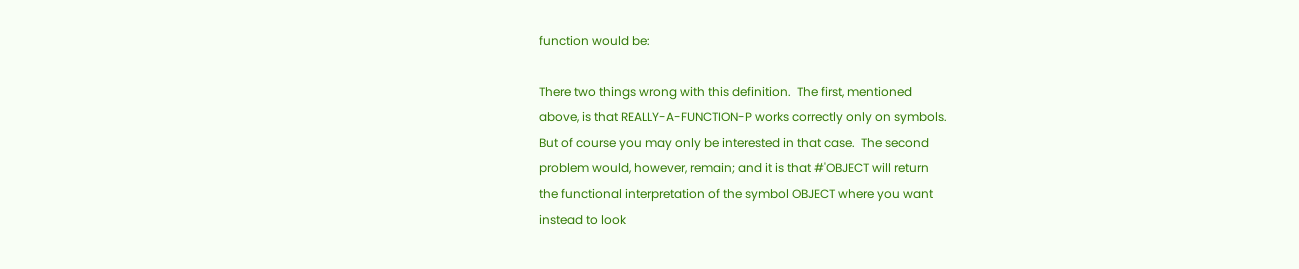function would be:

There two things wrong with this definition.  The first, mentioned
above, is that REALLY-A-FUNCTION-P works correctly only on symbols.
But of course you may only be interested in that case.  The second
problem would, however, remain; and it is that #'OBJECT will return
the functional interpretation of the symbol OBJECT where you want
instead to look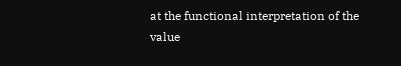at the functional interpretation of the value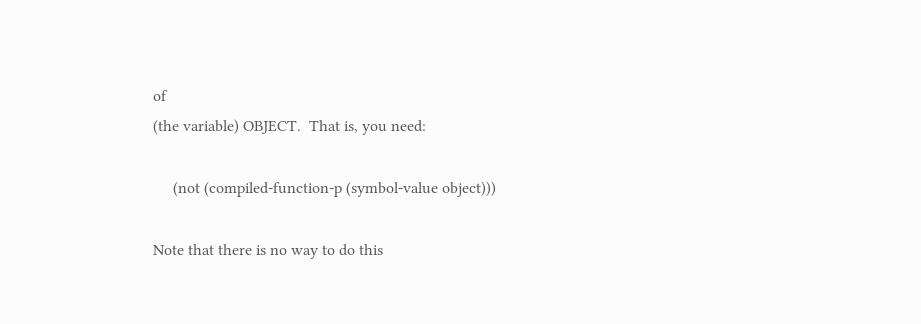of
(the variable) OBJECT.  That is, you need:

     (not (compiled-function-p (symbol-value object)))

Note that there is no way to do this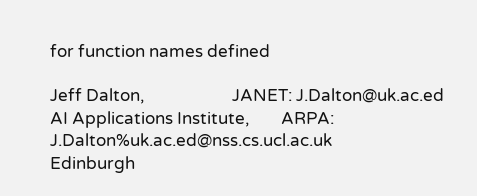for function names defined

Jeff Dalton,                      JANET: J.Dalton@uk.ac.ed
AI Applications Institute,        ARPA:  J.Dalton%uk.ac.ed@nss.cs.ucl.ac.uk
Edinburgh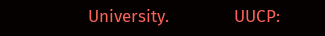University.             UUCP: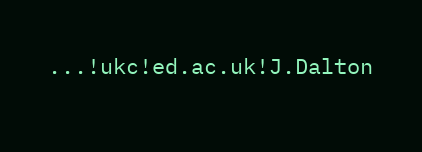...!ukc!ed.ac.uk!J.Dalton